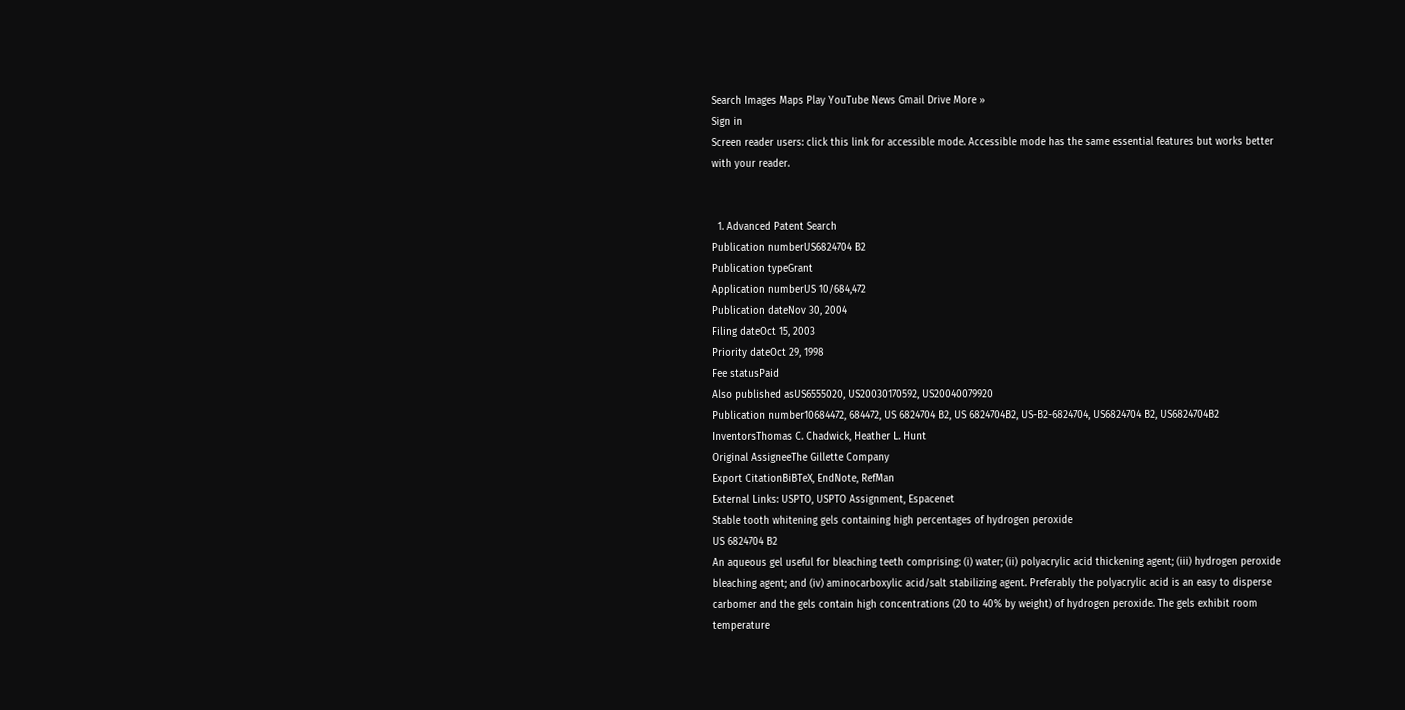Search Images Maps Play YouTube News Gmail Drive More »
Sign in
Screen reader users: click this link for accessible mode. Accessible mode has the same essential features but works better with your reader.


  1. Advanced Patent Search
Publication numberUS6824704 B2
Publication typeGrant
Application numberUS 10/684,472
Publication dateNov 30, 2004
Filing dateOct 15, 2003
Priority dateOct 29, 1998
Fee statusPaid
Also published asUS6555020, US20030170592, US20040079920
Publication number10684472, 684472, US 6824704 B2, US 6824704B2, US-B2-6824704, US6824704 B2, US6824704B2
InventorsThomas C. Chadwick, Heather L. Hunt
Original AssigneeThe Gillette Company
Export CitationBiBTeX, EndNote, RefMan
External Links: USPTO, USPTO Assignment, Espacenet
Stable tooth whitening gels containing high percentages of hydrogen peroxide
US 6824704 B2
An aqueous gel useful for bleaching teeth comprising: (i) water; (ii) polyacrylic acid thickening agent; (iii) hydrogen peroxide bleaching agent; and (iv) aminocarboxylic acid/salt stabilizing agent. Preferably the polyacrylic acid is an easy to disperse carbomer and the gels contain high concentrations (20 to 40% by weight) of hydrogen peroxide. The gels exhibit room temperature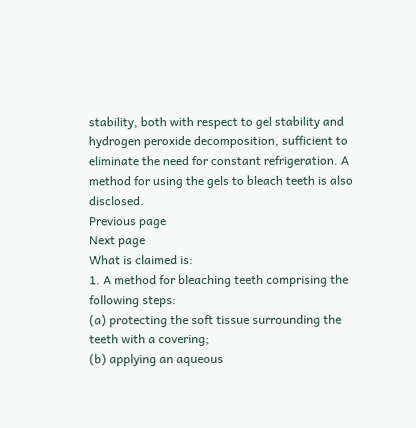stability, both with respect to gel stability and hydrogen peroxide decomposition, sufficient to eliminate the need for constant refrigeration. A method for using the gels to bleach teeth is also disclosed.
Previous page
Next page
What is claimed is:
1. A method for bleaching teeth comprising the following steps:
(a) protecting the soft tissue surrounding the teeth with a covering;
(b) applying an aqueous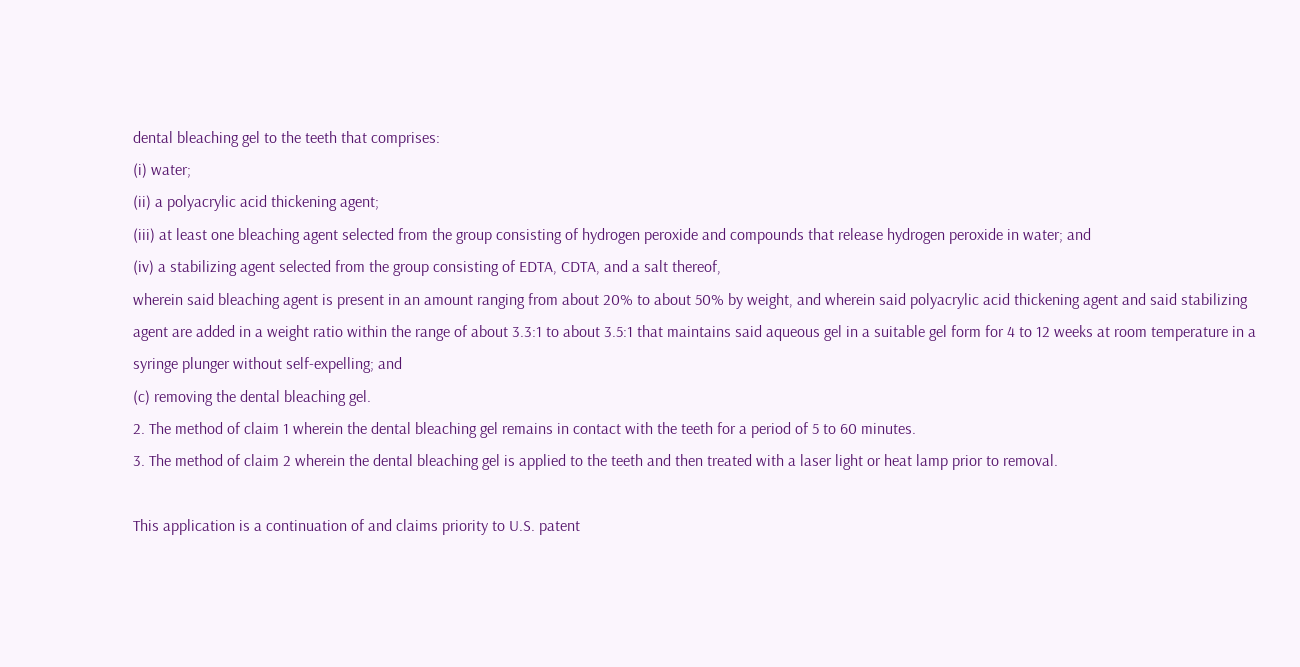dental bleaching gel to the teeth that comprises:
(i) water;
(ii) a polyacrylic acid thickening agent;
(iii) at least one bleaching agent selected from the group consisting of hydrogen peroxide and compounds that release hydrogen peroxide in water; and
(iv) a stabilizing agent selected from the group consisting of EDTA, CDTA, and a salt thereof,
wherein said bleaching agent is present in an amount ranging from about 20% to about 50% by weight, and wherein said polyacrylic acid thickening agent and said stabilizing agent are added in a weight ratio within the range of about 3.3:1 to about 3.5:1 that maintains said aqueous gel in a suitable gel form for 4 to 12 weeks at room temperature in a syringe plunger without self-expelling; and
(c) removing the dental bleaching gel.
2. The method of claim 1 wherein the dental bleaching gel remains in contact with the teeth for a period of 5 to 60 minutes.
3. The method of claim 2 wherein the dental bleaching gel is applied to the teeth and then treated with a laser light or heat lamp prior to removal.

This application is a continuation of and claims priority to U.S. patent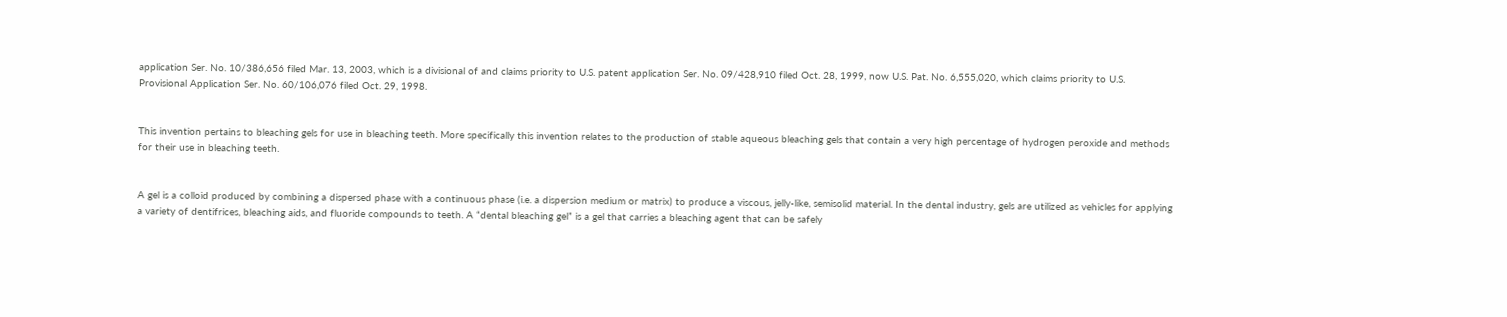application Ser. No. 10/386,656 filed Mar. 13, 2003, which is a divisional of and claims priority to U.S. patent application Ser. No. 09/428,910 filed Oct. 28, 1999, now U.S. Pat. No. 6,555,020, which claims priority to U.S. Provisional Application Ser. No. 60/106,076 filed Oct. 29, 1998.


This invention pertains to bleaching gels for use in bleaching teeth. More specifically this invention relates to the production of stable aqueous bleaching gels that contain a very high percentage of hydrogen peroxide and methods for their use in bleaching teeth.


A gel is a colloid produced by combining a dispersed phase with a continuous phase (i.e. a dispersion medium or matrix) to produce a viscous, jelly-like, semisolid material. In the dental industry, gels are utilized as vehicles for applying a variety of dentifrices, bleaching aids, and fluoride compounds to teeth. A “dental bleaching gel” is a gel that carries a bleaching agent that can be safely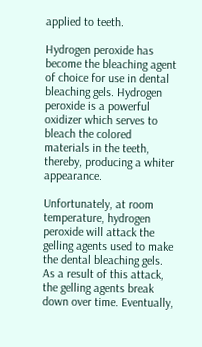applied to teeth.

Hydrogen peroxide has become the bleaching agent of choice for use in dental bleaching gels. Hydrogen peroxide is a powerful oxidizer which serves to bleach the colored materials in the teeth, thereby, producing a whiter appearance.

Unfortunately, at room temperature, hydrogen peroxide will attack the gelling agents used to make the dental bleaching gels. As a result of this attack, the gelling agents break down over time. Eventually,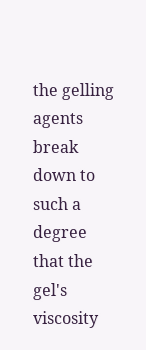the gelling agents break down to such a degree that the gel's viscosity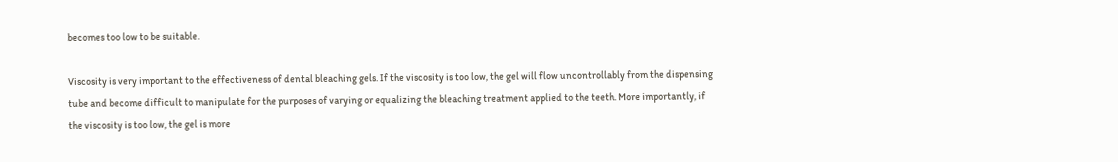becomes too low to be suitable.

Viscosity is very important to the effectiveness of dental bleaching gels. If the viscosity is too low, the gel will flow uncontrollably from the dispensing tube and become difficult to manipulate for the purposes of varying or equalizing the bleaching treatment applied to the teeth. More importantly, if the viscosity is too low, the gel is more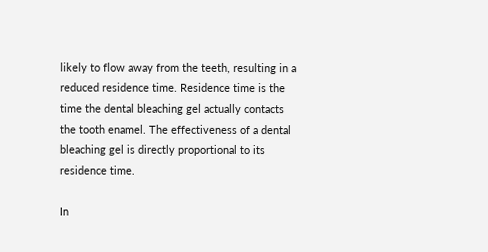likely to flow away from the teeth, resulting in a reduced residence time. Residence time is the time the dental bleaching gel actually contacts the tooth enamel. The effectiveness of a dental bleaching gel is directly proportional to its residence time.

In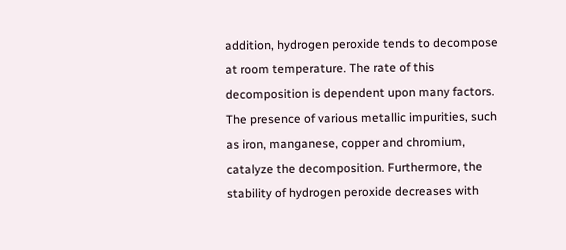addition, hydrogen peroxide tends to decompose at room temperature. The rate of this decomposition is dependent upon many factors. The presence of various metallic impurities, such as iron, manganese, copper and chromium, catalyze the decomposition. Furthermore, the stability of hydrogen peroxide decreases with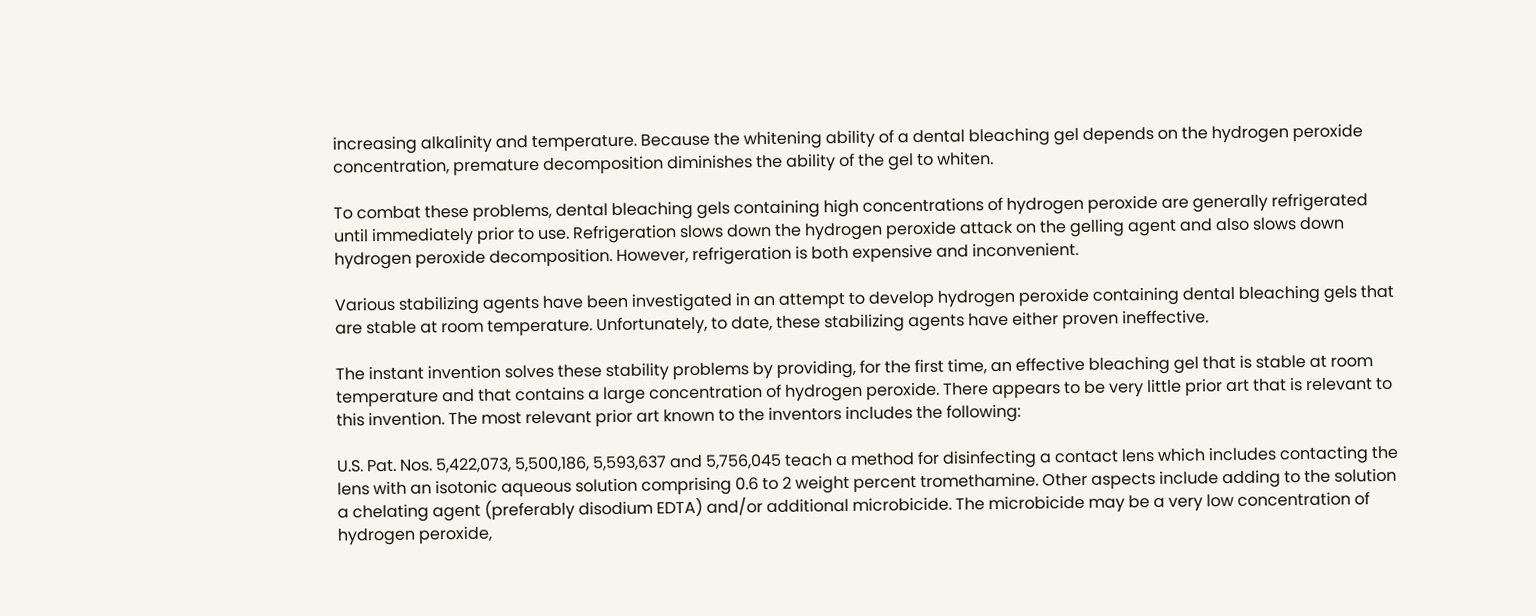increasing alkalinity and temperature. Because the whitening ability of a dental bleaching gel depends on the hydrogen peroxide concentration, premature decomposition diminishes the ability of the gel to whiten.

To combat these problems, dental bleaching gels containing high concentrations of hydrogen peroxide are generally refrigerated until immediately prior to use. Refrigeration slows down the hydrogen peroxide attack on the gelling agent and also slows down hydrogen peroxide decomposition. However, refrigeration is both expensive and inconvenient.

Various stabilizing agents have been investigated in an attempt to develop hydrogen peroxide containing dental bleaching gels that are stable at room temperature. Unfortunately, to date, these stabilizing agents have either proven ineffective.

The instant invention solves these stability problems by providing, for the first time, an effective bleaching gel that is stable at room temperature and that contains a large concentration of hydrogen peroxide. There appears to be very little prior art that is relevant to this invention. The most relevant prior art known to the inventors includes the following:

U.S. Pat. Nos. 5,422,073, 5,500,186, 5,593,637 and 5,756,045 teach a method for disinfecting a contact lens which includes contacting the lens with an isotonic aqueous solution comprising 0.6 to 2 weight percent tromethamine. Other aspects include adding to the solution a chelating agent (preferably disodium EDTA) and/or additional microbicide. The microbicide may be a very low concentration of hydrogen peroxide,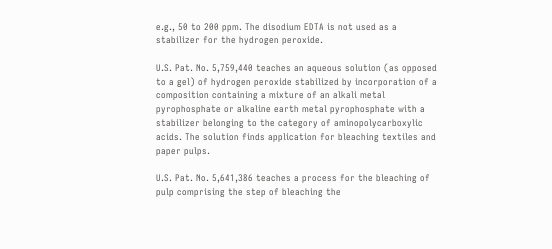e.g., 50 to 200 ppm. The disodium EDTA is not used as a stabilizer for the hydrogen peroxide.

U.S. Pat. No. 5,759,440 teaches an aqueous solution (as opposed to a gel) of hydrogen peroxide stabilized by incorporation of a composition containing a mixture of an alkali metal pyrophosphate or alkaline earth metal pyrophosphate with a stabilizer belonging to the category of aminopolycarboxylic acids. The solution finds application for bleaching textiles and paper pulps.

U.S. Pat. No. 5,641,386 teaches a process for the bleaching of pulp comprising the step of bleaching the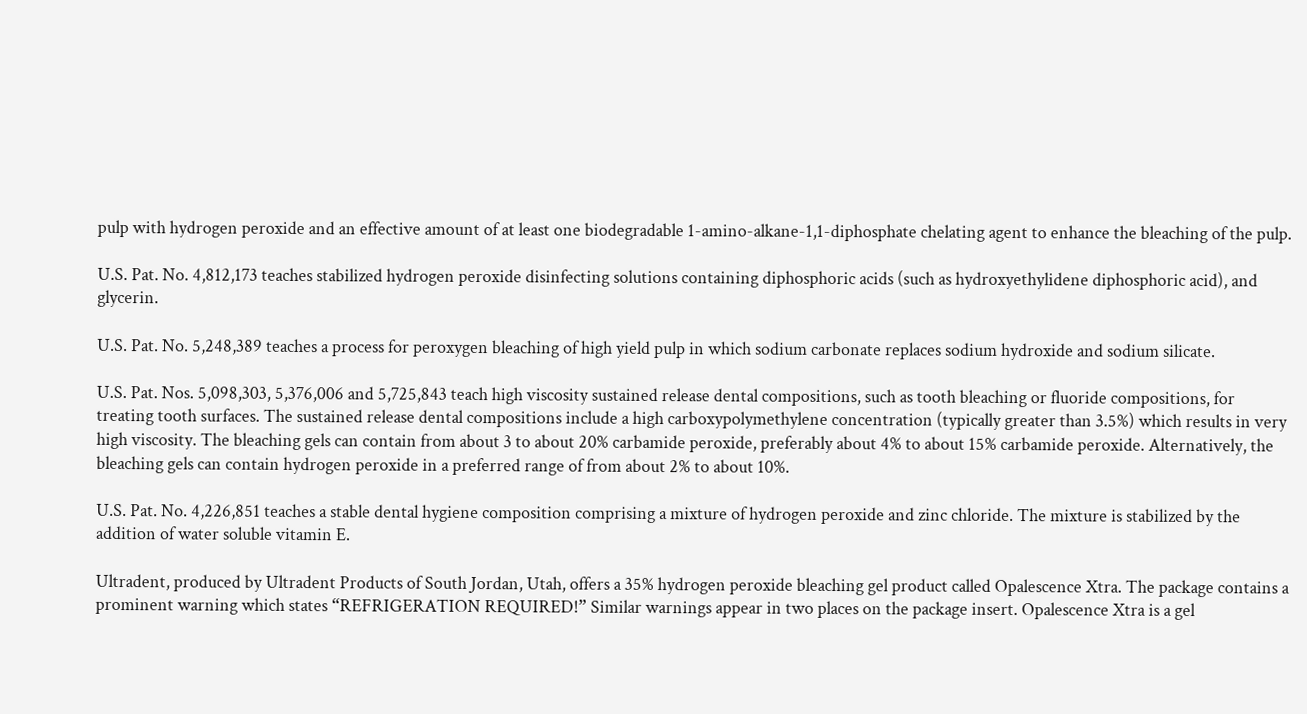pulp with hydrogen peroxide and an effective amount of at least one biodegradable 1-amino-alkane-1,1-diphosphate chelating agent to enhance the bleaching of the pulp.

U.S. Pat. No. 4,812,173 teaches stabilized hydrogen peroxide disinfecting solutions containing diphosphoric acids (such as hydroxyethylidene diphosphoric acid), and glycerin.

U.S. Pat. No. 5,248,389 teaches a process for peroxygen bleaching of high yield pulp in which sodium carbonate replaces sodium hydroxide and sodium silicate.

U.S. Pat. Nos. 5,098,303, 5,376,006 and 5,725,843 teach high viscosity sustained release dental compositions, such as tooth bleaching or fluoride compositions, for treating tooth surfaces. The sustained release dental compositions include a high carboxypolymethylene concentration (typically greater than 3.5%) which results in very high viscosity. The bleaching gels can contain from about 3 to about 20% carbamide peroxide, preferably about 4% to about 15% carbamide peroxide. Alternatively, the bleaching gels can contain hydrogen peroxide in a preferred range of from about 2% to about 10%.

U.S. Pat. No. 4,226,851 teaches a stable dental hygiene composition comprising a mixture of hydrogen peroxide and zinc chloride. The mixture is stabilized by the addition of water soluble vitamin E.

Ultradent, produced by Ultradent Products of South Jordan, Utah, offers a 35% hydrogen peroxide bleaching gel product called Opalescence Xtra. The package contains a prominent warning which states “REFRIGERATION REQUIRED!” Similar warnings appear in two places on the package insert. Opalescence Xtra is a gel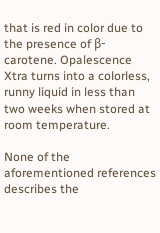that is red in color due to the presence of β-carotene. Opalescence Xtra turns into a colorless, runny liquid in less than two weeks when stored at room temperature.

None of the aforementioned references describes the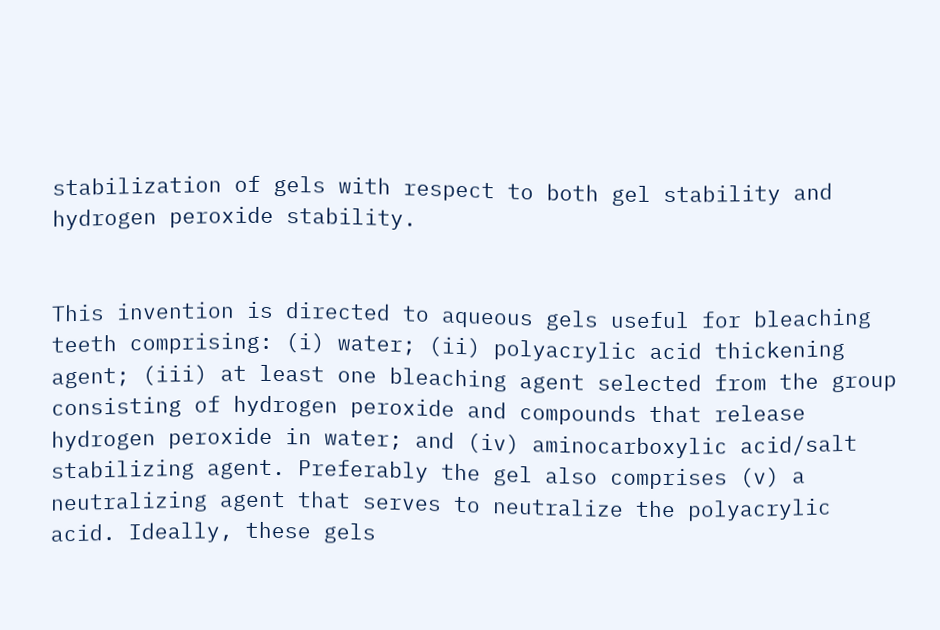stabilization of gels with respect to both gel stability and hydrogen peroxide stability.


This invention is directed to aqueous gels useful for bleaching teeth comprising: (i) water; (ii) polyacrylic acid thickening agent; (iii) at least one bleaching agent selected from the group consisting of hydrogen peroxide and compounds that release hydrogen peroxide in water; and (iv) aminocarboxylic acid/salt stabilizing agent. Preferably the gel also comprises (v) a neutralizing agent that serves to neutralize the polyacrylic acid. Ideally, these gels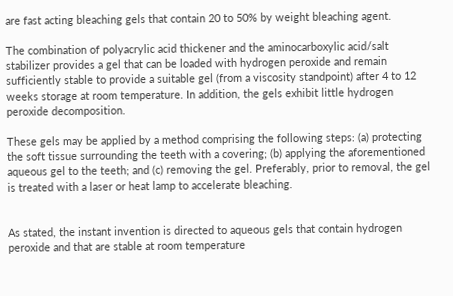are fast acting bleaching gels that contain 20 to 50% by weight bleaching agent.

The combination of polyacrylic acid thickener and the aminocarboxylic acid/salt stabilizer provides a gel that can be loaded with hydrogen peroxide and remain sufficiently stable to provide a suitable gel (from a viscosity standpoint) after 4 to 12 weeks storage at room temperature. In addition, the gels exhibit little hydrogen peroxide decomposition.

These gels may be applied by a method comprising the following steps: (a) protecting the soft tissue surrounding the teeth with a covering; (b) applying the aforementioned aqueous gel to the teeth; and (c) removing the gel. Preferably, prior to removal, the gel is treated with a laser or heat lamp to accelerate bleaching.


As stated, the instant invention is directed to aqueous gels that contain hydrogen peroxide and that are stable at room temperature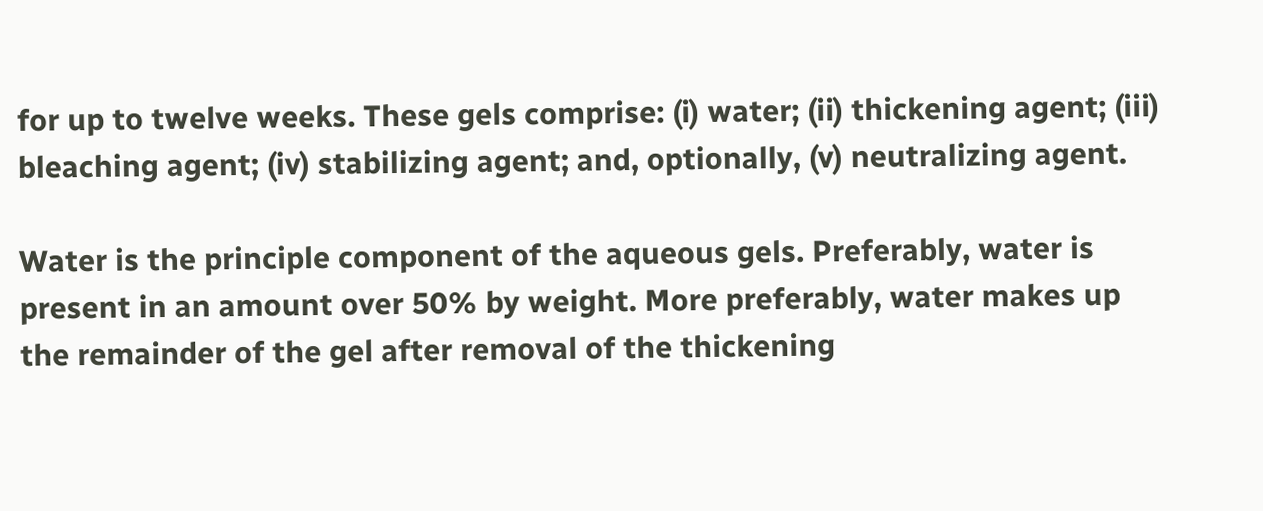for up to twelve weeks. These gels comprise: (i) water; (ii) thickening agent; (iii) bleaching agent; (iv) stabilizing agent; and, optionally, (v) neutralizing agent.

Water is the principle component of the aqueous gels. Preferably, water is present in an amount over 50% by weight. More preferably, water makes up the remainder of the gel after removal of the thickening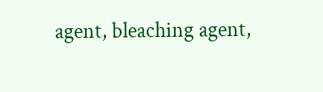agent, bleaching agent,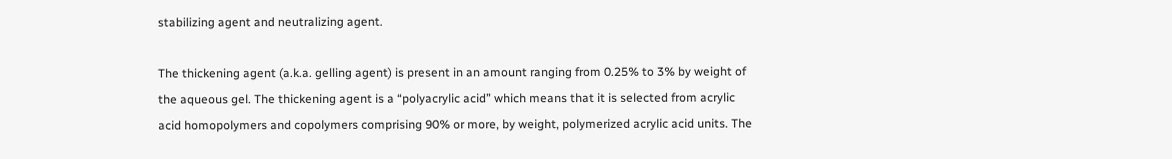stabilizing agent and neutralizing agent.

The thickening agent (a.k.a. gelling agent) is present in an amount ranging from 0.25% to 3% by weight of the aqueous gel. The thickening agent is a “polyacrylic acid” which means that it is selected from acrylic acid homopolymers and copolymers comprising 90% or more, by weight, polymerized acrylic acid units. The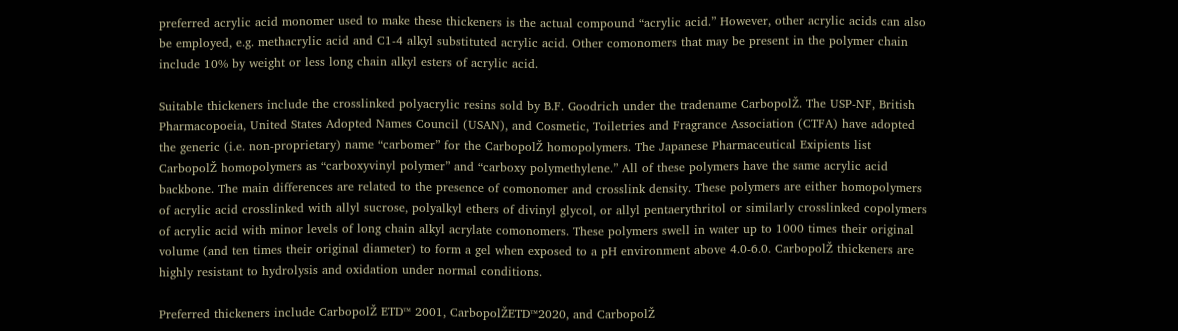preferred acrylic acid monomer used to make these thickeners is the actual compound “acrylic acid.” However, other acrylic acids can also be employed, e.g. methacrylic acid and C1-4 alkyl substituted acrylic acid. Other comonomers that may be present in the polymer chain include 10% by weight or less long chain alkyl esters of acrylic acid.

Suitable thickeners include the crosslinked polyacrylic resins sold by B.F. Goodrich under the tradename CarbopolŽ. The USP-NF, British Pharmacopoeia, United States Adopted Names Council (USAN), and Cosmetic, Toiletries and Fragrance Association (CTFA) have adopted the generic (i.e. non-proprietary) name “carbomer” for the CarbopolŽ homopolymers. The Japanese Pharmaceutical Exipients list CarbopolŽ homopolymers as “carboxyvinyl polymer” and “carboxy polymethylene.” All of these polymers have the same acrylic acid backbone. The main differences are related to the presence of comonomer and crosslink density. These polymers are either homopolymers of acrylic acid crosslinked with allyl sucrose, polyalkyl ethers of divinyl glycol, or allyl pentaerythritol or similarly crosslinked copolymers of acrylic acid with minor levels of long chain alkyl acrylate comonomers. These polymers swell in water up to 1000 times their original volume (and ten times their original diameter) to form a gel when exposed to a pH environment above 4.0-6.0. CarbopolŽ thickeners are highly resistant to hydrolysis and oxidation under normal conditions.

Preferred thickeners include CarbopolŽ ETD™ 2001, CarbopolŽETD™2020, and CarbopolŽ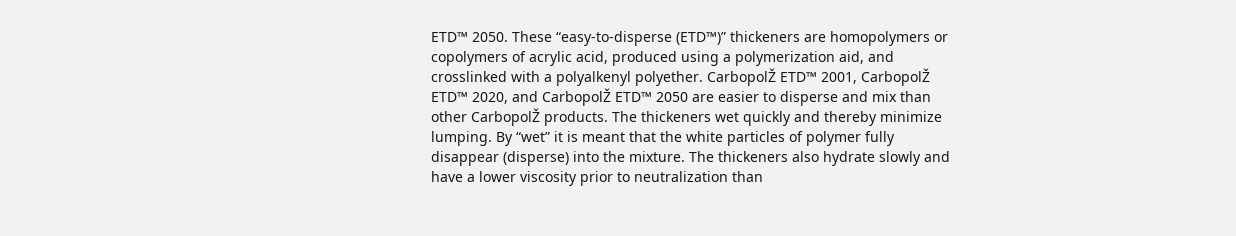ETD™ 2050. These “easy-to-disperse (ETD™)” thickeners are homopolymers or copolymers of acrylic acid, produced using a polymerization aid, and crosslinked with a polyalkenyl polyether. CarbopolŽ ETD™ 2001, CarbopolŽ ETD™ 2020, and CarbopolŽ ETD™ 2050 are easier to disperse and mix than other CarbopolŽ products. The thickeners wet quickly and thereby minimize lumping. By “wet” it is meant that the white particles of polymer fully disappear (disperse) into the mixture. The thickeners also hydrate slowly and have a lower viscosity prior to neutralization than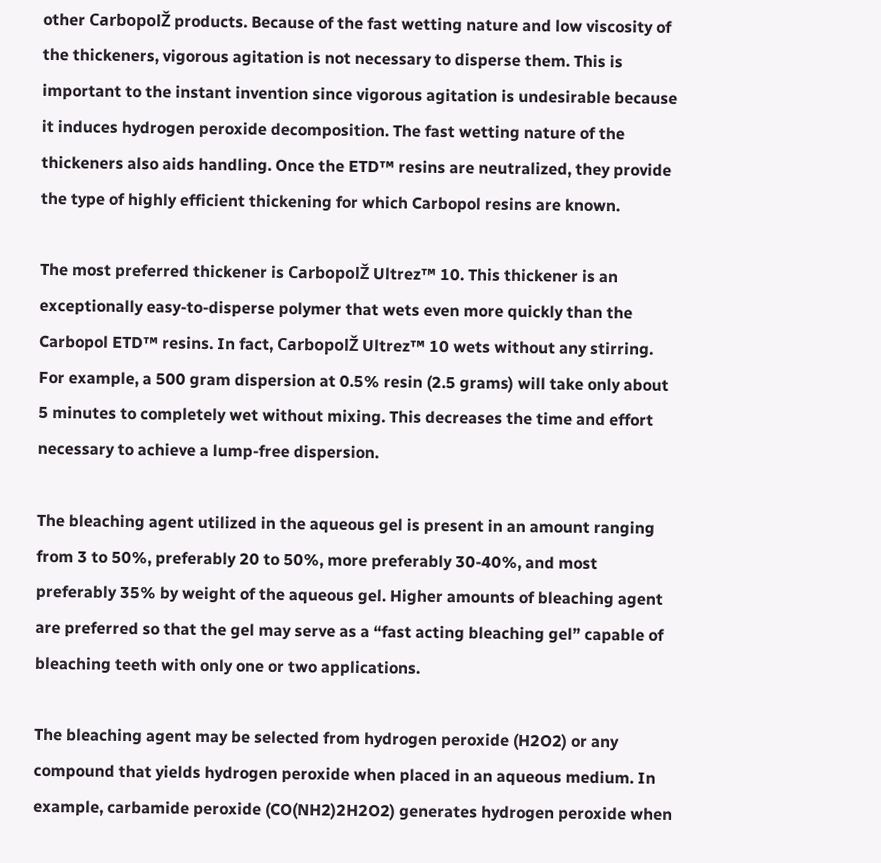other CarbopolŽ products. Because of the fast wetting nature and low viscosity of the thickeners, vigorous agitation is not necessary to disperse them. This is important to the instant invention since vigorous agitation is undesirable because it induces hydrogen peroxide decomposition. The fast wetting nature of the thickeners also aids handling. Once the ETD™ resins are neutralized, they provide the type of highly efficient thickening for which Carbopol resins are known.

The most preferred thickener is CarbopolŽ Ultrez™ 10. This thickener is an exceptionally easy-to-disperse polymer that wets even more quickly than the Carbopol ETD™ resins. In fact, CarbopolŽ Ultrez™ 10 wets without any stirring. For example, a 500 gram dispersion at 0.5% resin (2.5 grams) will take only about 5 minutes to completely wet without mixing. This decreases the time and effort necessary to achieve a lump-free dispersion.

The bleaching agent utilized in the aqueous gel is present in an amount ranging from 3 to 50%, preferably 20 to 50%, more preferably 30-40%, and most preferably 35% by weight of the aqueous gel. Higher amounts of bleaching agent are preferred so that the gel may serve as a “fast acting bleaching gel” capable of bleaching teeth with only one or two applications.

The bleaching agent may be selected from hydrogen peroxide (H2O2) or any compound that yields hydrogen peroxide when placed in an aqueous medium. In example, carbamide peroxide (CO(NH2)2H2O2) generates hydrogen peroxide when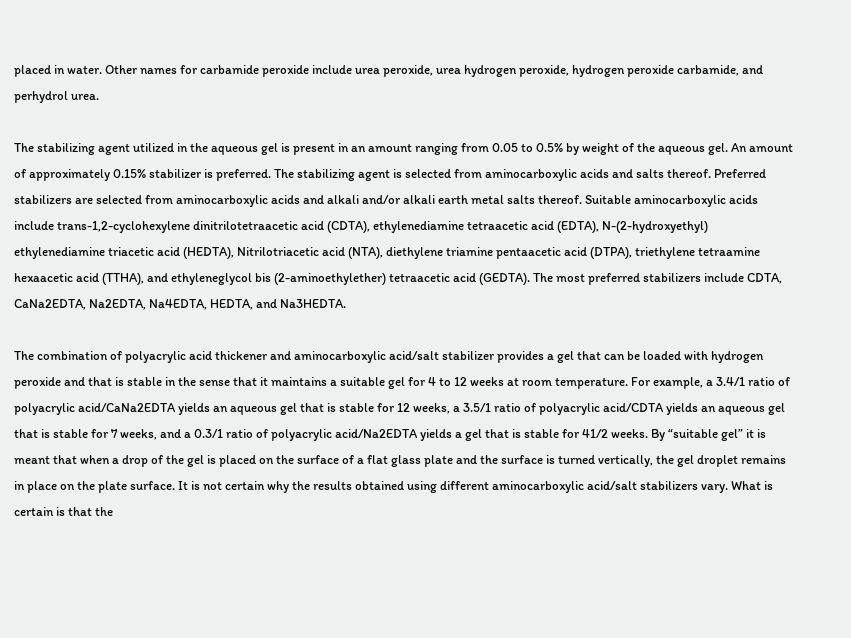placed in water. Other names for carbamide peroxide include urea peroxide, urea hydrogen peroxide, hydrogen peroxide carbamide, and perhydrol urea.

The stabilizing agent utilized in the aqueous gel is present in an amount ranging from 0.05 to 0.5% by weight of the aqueous gel. An amount of approximately 0.15% stabilizer is preferred. The stabilizing agent is selected from aminocarboxylic acids and salts thereof. Preferred stabilizers are selected from aminocarboxylic acids and alkali and/or alkali earth metal salts thereof. Suitable aminocarboxylic acids include trans-1,2-cyclohexylene dinitrilotetraacetic acid (CDTA), ethylenediamine tetraacetic acid (EDTA), N-(2-hydroxyethyl) ethylenediamine triacetic acid (HEDTA), Nitrilotriacetic acid (NTA), diethylene triamine pentaacetic acid (DTPA), triethylene tetraamine hexaacetic acid (TTHA), and ethyleneglycol bis (2-aminoethylether) tetraacetic acid (GEDTA). The most preferred stabilizers include CDTA, CaNa2EDTA, Na2EDTA, Na4EDTA, HEDTA, and Na3HEDTA.

The combination of polyacrylic acid thickener and aminocarboxylic acid/salt stabilizer provides a gel that can be loaded with hydrogen peroxide and that is stable in the sense that it maintains a suitable gel for 4 to 12 weeks at room temperature. For example, a 3.4/1 ratio of polyacrylic acid/CaNa2EDTA yields an aqueous gel that is stable for 12 weeks, a 3.5/1 ratio of polyacrylic acid/CDTA yields an aqueous gel that is stable for 7 weeks, and a 0.3/1 ratio of polyacrylic acid/Na2EDTA yields a gel that is stable for 41/2 weeks. By “suitable gel” it is meant that when a drop of the gel is placed on the surface of a flat glass plate and the surface is turned vertically, the gel droplet remains in place on the plate surface. It is not certain why the results obtained using different aminocarboxylic acid/salt stabilizers vary. What is certain is that the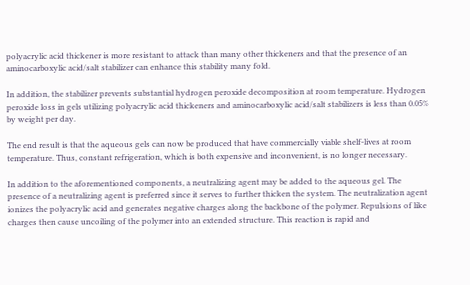polyacrylic acid thickener is more resistant to attack than many other thickeners and that the presence of an aminocarboxylic acid/salt stabilizer can enhance this stability many fold.

In addition, the stabilizer prevents substantial hydrogen peroxide decomposition at room temperature. Hydrogen peroxide loss in gels utilizing polyacrylic acid thickeners and aminocarboxylic acid/salt stabilizers is less than 0.05% by weight per day.

The end result is that the aqueous gels can now be produced that have commercially viable shelf-lives at room temperature. Thus, constant refrigeration, which is both expensive and inconvenient, is no longer necessary.

In addition to the aforementioned components, a neutralizing agent may be added to the aqueous gel. The presence of a neutralizing agent is preferred since it serves to further thicken the system. The neutralization agent ionizes the polyacrylic acid and generates negative charges along the backbone of the polymer. Repulsions of like charges then cause uncoiling of the polymer into an extended structure. This reaction is rapid and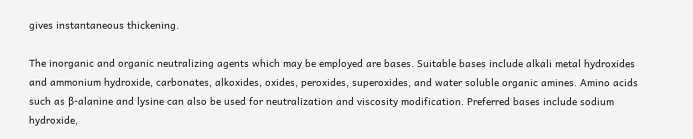gives instantaneous thickening.

The inorganic and organic neutralizing agents which may be employed are bases. Suitable bases include alkali metal hydroxides and ammonium hydroxide, carbonates, alkoxides, oxides, peroxides, superoxides, and water soluble organic amines. Amino acids such as β-alanine and lysine can also be used for neutralization and viscosity modification. Preferred bases include sodium hydroxide,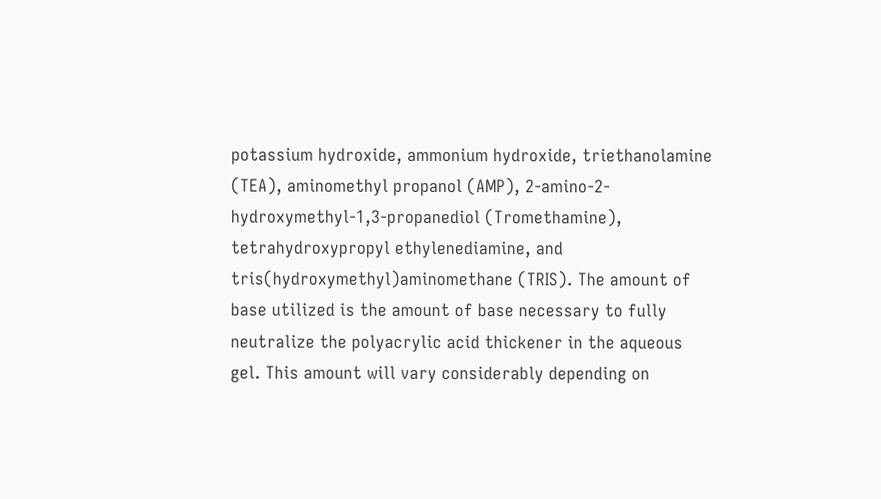potassium hydroxide, ammonium hydroxide, triethanolamine (TEA), aminomethyl propanol (AMP), 2-amino-2-hydroxymethyl-1,3-propanediol (Tromethamine), tetrahydroxypropyl ethylenediamine, and tris(hydroxymethyl)aminomethane (TRIS). The amount of base utilized is the amount of base necessary to fully neutralize the polyacrylic acid thickener in the aqueous gel. This amount will vary considerably depending on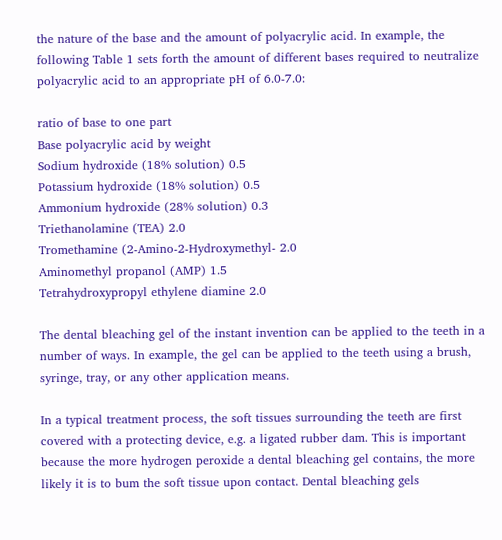the nature of the base and the amount of polyacrylic acid. In example, the following Table 1 sets forth the amount of different bases required to neutralize polyacrylic acid to an appropriate pH of 6.0-7.0:

ratio of base to one part
Base polyacrylic acid by weight
Sodium hydroxide (18% solution) 0.5
Potassium hydroxide (18% solution) 0.5
Ammonium hydroxide (28% solution) 0.3
Triethanolamine (TEA) 2.0
Tromethamine (2-Amino-2-Hydroxymethyl- 2.0
Aminomethyl propanol (AMP) 1.5
Tetrahydroxypropyl ethylene diamine 2.0

The dental bleaching gel of the instant invention can be applied to the teeth in a number of ways. In example, the gel can be applied to the teeth using a brush, syringe, tray, or any other application means.

In a typical treatment process, the soft tissues surrounding the teeth are first covered with a protecting device, e.g. a ligated rubber dam. This is important because the more hydrogen peroxide a dental bleaching gel contains, the more likely it is to bum the soft tissue upon contact. Dental bleaching gels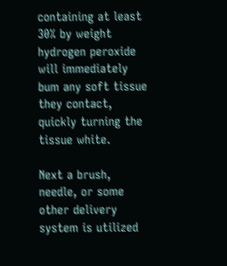containing at least 30% by weight hydrogen peroxide will immediately bum any soft tissue they contact, quickly turning the tissue white.

Next a brush, needle, or some other delivery system is utilized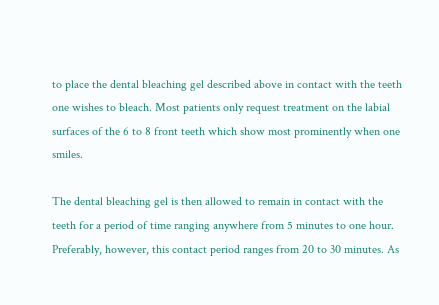to place the dental bleaching gel described above in contact with the teeth one wishes to bleach. Most patients only request treatment on the labial surfaces of the 6 to 8 front teeth which show most prominently when one smiles.

The dental bleaching gel is then allowed to remain in contact with the teeth for a period of time ranging anywhere from 5 minutes to one hour. Preferably, however, this contact period ranges from 20 to 30 minutes. As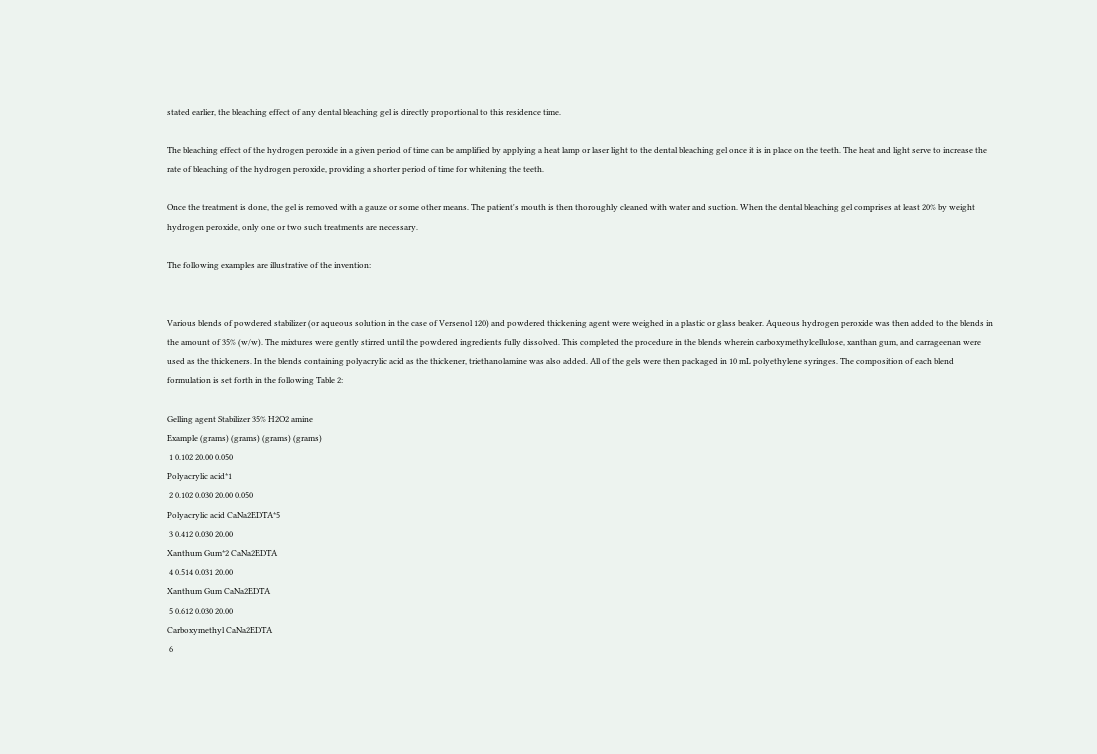stated earlier, the bleaching effect of any dental bleaching gel is directly proportional to this residence time.

The bleaching effect of the hydrogen peroxide in a given period of time can be amplified by applying a heat lamp or laser light to the dental bleaching gel once it is in place on the teeth. The heat and light serve to increase the rate of bleaching of the hydrogen peroxide, providing a shorter period of time for whitening the teeth.

Once the treatment is done, the gel is removed with a gauze or some other means. The patient's mouth is then thoroughly cleaned with water and suction. When the dental bleaching gel comprises at least 20% by weight hydrogen peroxide, only one or two such treatments are necessary.

The following examples are illustrative of the invention:


Various blends of powdered stabilizer (or aqueous solution in the case of Versenol 120) and powdered thickening agent were weighed in a plastic or glass beaker. Aqueous hydrogen peroxide was then added to the blends in the amount of 35% (w/w). The mixtures were gently stirred until the powdered ingredients fully dissolved. This completed the procedure in the blends wherein carboxymethylcellulose, xanthan gum, and carrageenan were used as the thickeners. In the blends containing polyacrylic acid as the thickener, triethanolamine was also added. All of the gels were then packaged in 10 mL polyethylene syringes. The composition of each blend formulation is set forth in the following Table 2:

Gelling agent Stabilizer 35% H2O2 amine
Example (grams) (grams) (grams) (grams)
 1 0.102 20.00 0.050
Polyacrylic acid*1
 2 0.102 0.030 20.00 0.050
Polyacrylic acid CaNa2EDTA*5
 3 0.412 0.030 20.00
Xanthum Gum*2 CaNa2EDTA
 4 0.514 0.031 20.00
Xanthum Gum CaNa2EDTA
 5 0.612 0.030 20.00
Carboxymethyl CaNa2EDTA
 6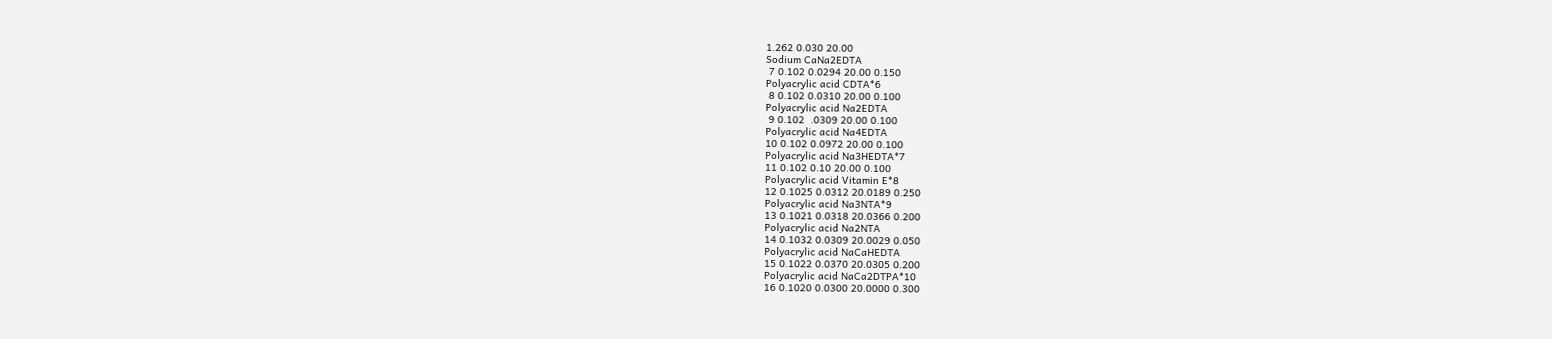1.262 0.030 20.00
Sodium CaNa2EDTA
 7 0.102 0.0294 20.00 0.150
Polyacrylic acid CDTA*6
 8 0.102 0.0310 20.00 0.100
Polyacrylic acid Na2EDTA
 9 0.102  .0309 20.00 0.100
Polyacrylic acid Na4EDTA
10 0.102 0.0972 20.00 0.100
Polyacrylic acid Na3HEDTA*7
11 0.102 0.10 20.00 0.100
Polyacrylic acid Vitamin E*8
12 0.1025 0.0312 20.0189 0.250
Polyacrylic acid Na3NTA*9
13 0.1021 0.0318 20.0366 0.200
Polyacrylic acid Na2NTA
14 0.1032 0.0309 20.0029 0.050
Polyacrylic acid NaCaHEDTA
15 0.1022 0.0370 20.0305 0.200
Polyacrylic acid NaCa2DTPA*10
16 0.1020 0.0300 20.0000 0.300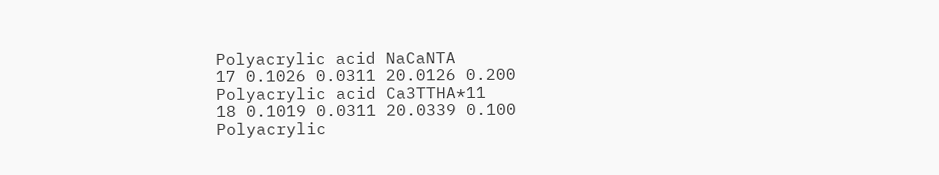Polyacrylic acid NaCaNTA
17 0.1026 0.0311 20.0126 0.200
Polyacrylic acid Ca3TTHA*11
18 0.1019 0.0311 20.0339 0.100
Polyacrylic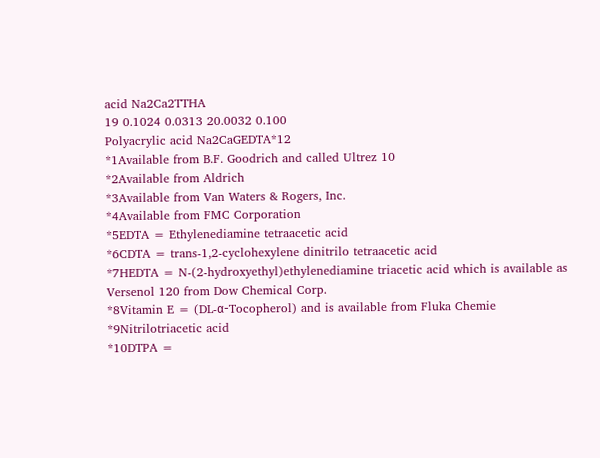acid Na2Ca2TTHA
19 0.1024 0.0313 20.0032 0.100
Polyacrylic acid Na2CaGEDTA*12
*1Available from B.F. Goodrich and called Ultrez 10
*2Available from Aldrich
*3Available from Van Waters & Rogers, Inc.
*4Available from FMC Corporation
*5EDTA = Ethylenediamine tetraacetic acid
*6CDTA = trans-1,2-cyclohexylene dinitrilo tetraacetic acid
*7HEDTA = N-(2-hydroxyethyl)ethylenediamine triacetic acid which is available as Versenol 120 from Dow Chemical Corp.
*8Vitamin E = (DL-α-Tocopherol) and is available from Fluka Chemie
*9Nitrilotriacetic acid
*10DTPA =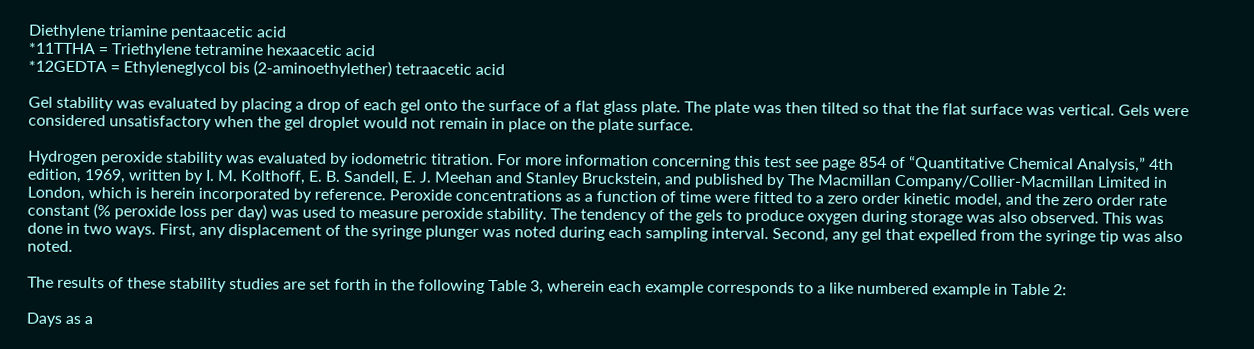Diethylene triamine pentaacetic acid
*11TTHA = Triethylene tetramine hexaacetic acid
*12GEDTA = Ethyleneglycol bis (2-aminoethylether) tetraacetic acid

Gel stability was evaluated by placing a drop of each gel onto the surface of a flat glass plate. The plate was then tilted so that the flat surface was vertical. Gels were considered unsatisfactory when the gel droplet would not remain in place on the plate surface.

Hydrogen peroxide stability was evaluated by iodometric titration. For more information concerning this test see page 854 of “Quantitative Chemical Analysis,” 4th edition, 1969, written by I. M. Kolthoff, E. B. Sandell, E. J. Meehan and Stanley Bruckstein, and published by The Macmillan Company/Collier-Macmillan Limited in London, which is herein incorporated by reference. Peroxide concentrations as a function of time were fitted to a zero order kinetic model, and the zero order rate constant (% peroxide loss per day) was used to measure peroxide stability. The tendency of the gels to produce oxygen during storage was also observed. This was done in two ways. First, any displacement of the syringe plunger was noted during each sampling interval. Second, any gel that expelled from the syringe tip was also noted.

The results of these stability studies are set forth in the following Table 3, wherein each example corresponds to a like numbered example in Table 2:

Days as a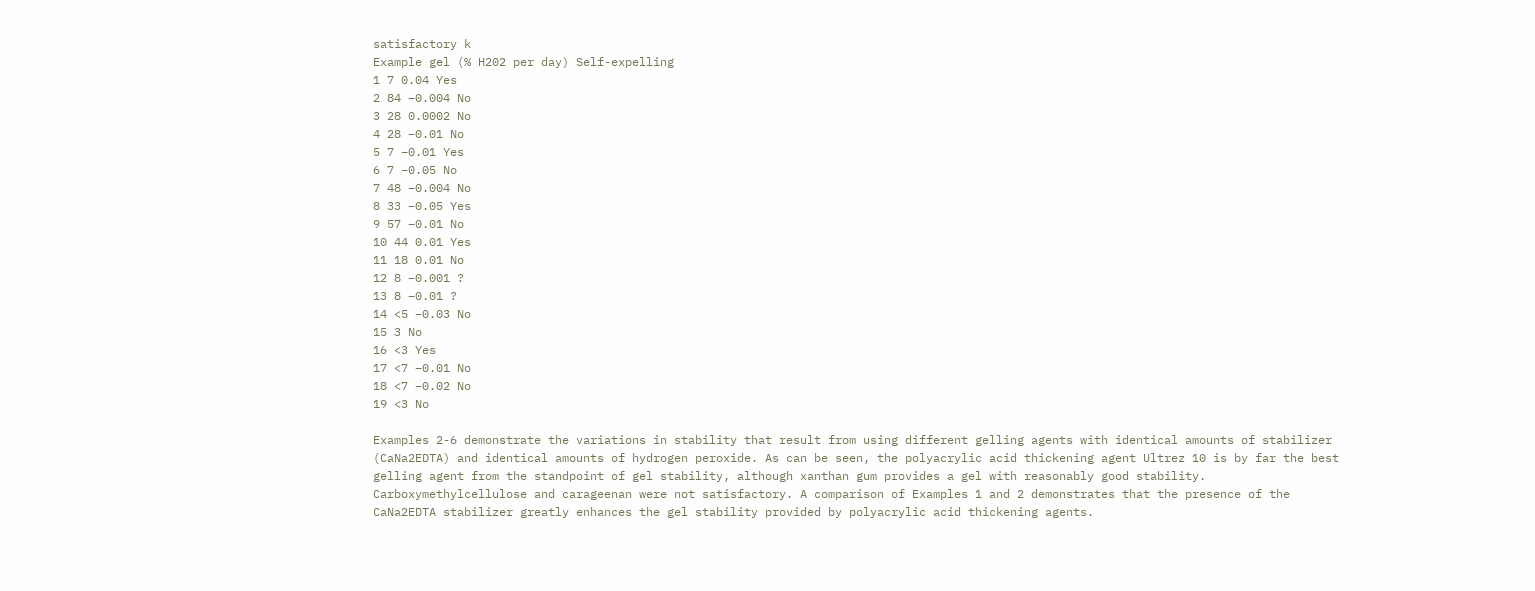satisfactory k
Example gel (% H202 per day) Self-expelling
1 7 0.04 Yes
2 84 −0.004 No
3 28 0.0002 No
4 28 −0.01 No
5 7 −0.01 Yes
6 7 −0.05 No
7 48 −0.004 No
8 33 −0.05 Yes
9 57 −0.01 No
10 44 0.01 Yes
11 18 0.01 No
12 8 −0.001 ?
13 8 −0.01 ?
14 <5 −0.03 No
15 3 No
16 <3 Yes
17 <7 −0.01 No
18 <7 −0.02 No
19 <3 No

Examples 2-6 demonstrate the variations in stability that result from using different gelling agents with identical amounts of stabilizer (CaNa2EDTA) and identical amounts of hydrogen peroxide. As can be seen, the polyacrylic acid thickening agent Ultrez 10 is by far the best gelling agent from the standpoint of gel stability, although xanthan gum provides a gel with reasonably good stability. Carboxymethylcellulose and carageenan were not satisfactory. A comparison of Examples 1 and 2 demonstrates that the presence of the CaNa2EDTA stabilizer greatly enhances the gel stability provided by polyacrylic acid thickening agents.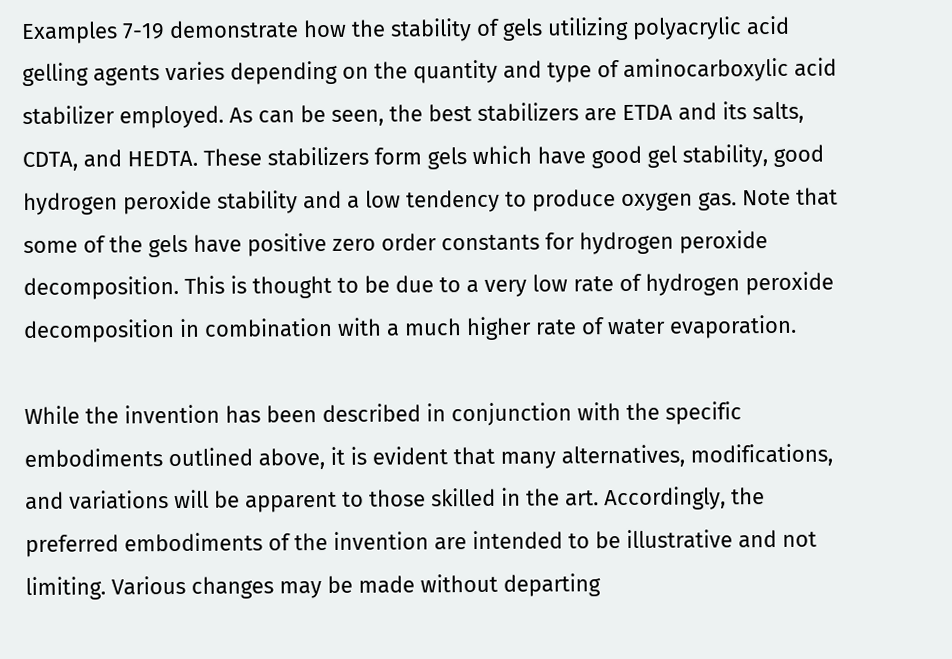Examples 7-19 demonstrate how the stability of gels utilizing polyacrylic acid gelling agents varies depending on the quantity and type of aminocarboxylic acid stabilizer employed. As can be seen, the best stabilizers are ETDA and its salts, CDTA, and HEDTA. These stabilizers form gels which have good gel stability, good hydrogen peroxide stability and a low tendency to produce oxygen gas. Note that some of the gels have positive zero order constants for hydrogen peroxide decomposition. This is thought to be due to a very low rate of hydrogen peroxide decomposition in combination with a much higher rate of water evaporation.

While the invention has been described in conjunction with the specific embodiments outlined above, it is evident that many alternatives, modifications, and variations will be apparent to those skilled in the art. Accordingly, the preferred embodiments of the invention are intended to be illustrative and not limiting. Various changes may be made without departing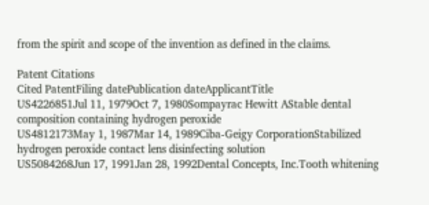from the spirit and scope of the invention as defined in the claims.

Patent Citations
Cited PatentFiling datePublication dateApplicantTitle
US4226851Jul 11, 1979Oct 7, 1980Sompayrac Hewitt AStable dental composition containing hydrogen peroxide
US4812173May 1, 1987Mar 14, 1989Ciba-Geigy CorporationStabilized hydrogen peroxide contact lens disinfecting solution
US5084268Jun 17, 1991Jan 28, 1992Dental Concepts, Inc.Tooth whitening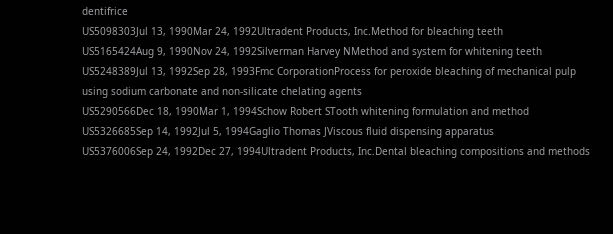dentifrice
US5098303Jul 13, 1990Mar 24, 1992Ultradent Products, Inc.Method for bleaching teeth
US5165424Aug 9, 1990Nov 24, 1992Silverman Harvey NMethod and system for whitening teeth
US5248389Jul 13, 1992Sep 28, 1993Fmc CorporationProcess for peroxide bleaching of mechanical pulp using sodium carbonate and non-silicate chelating agents
US5290566Dec 18, 1990Mar 1, 1994Schow Robert STooth whitening formulation and method
US5326685Sep 14, 1992Jul 5, 1994Gaglio Thomas JViscous fluid dispensing apparatus
US5376006Sep 24, 1992Dec 27, 1994Ultradent Products, Inc.Dental bleaching compositions and methods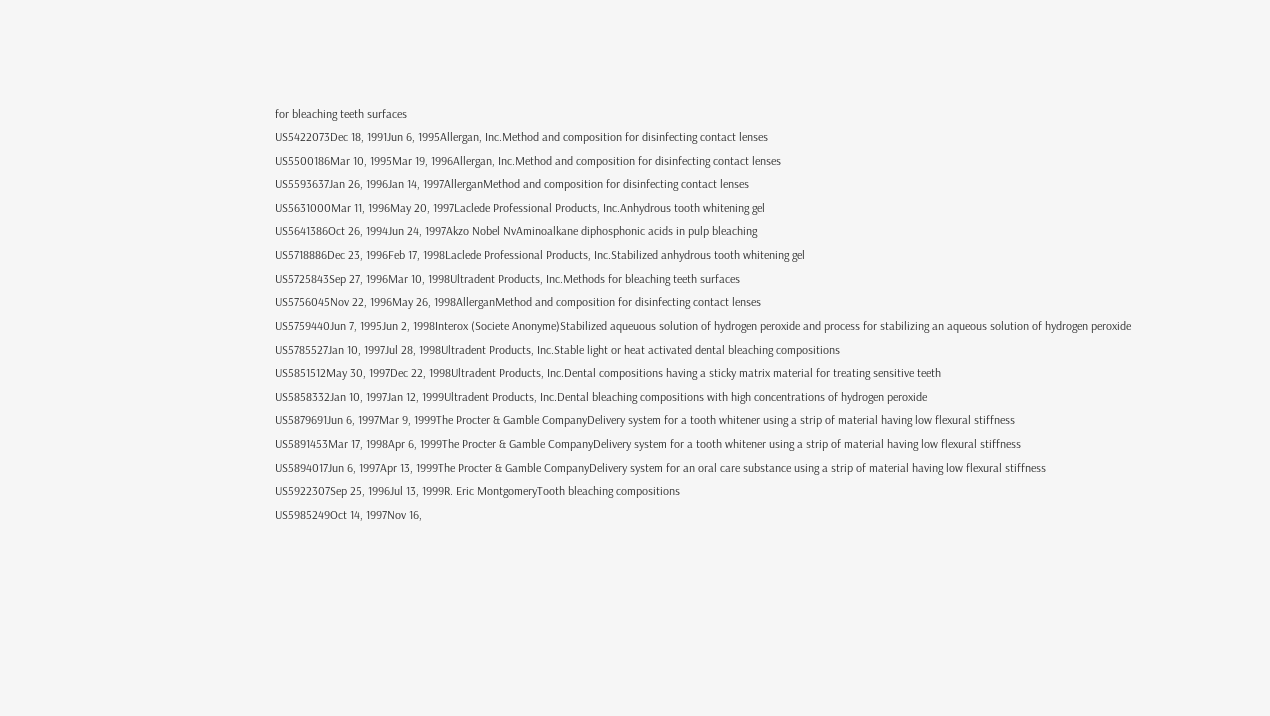for bleaching teeth surfaces
US5422073Dec 18, 1991Jun 6, 1995Allergan, Inc.Method and composition for disinfecting contact lenses
US5500186Mar 10, 1995Mar 19, 1996Allergan, Inc.Method and composition for disinfecting contact lenses
US5593637Jan 26, 1996Jan 14, 1997AllerganMethod and composition for disinfecting contact lenses
US5631000Mar 11, 1996May 20, 1997Laclede Professional Products, Inc.Anhydrous tooth whitening gel
US5641386Oct 26, 1994Jun 24, 1997Akzo Nobel NvAminoalkane diphosphonic acids in pulp bleaching
US5718886Dec 23, 1996Feb 17, 1998Laclede Professional Products, Inc.Stabilized anhydrous tooth whitening gel
US5725843Sep 27, 1996Mar 10, 1998Ultradent Products, Inc.Methods for bleaching teeth surfaces
US5756045Nov 22, 1996May 26, 1998AllerganMethod and composition for disinfecting contact lenses
US5759440Jun 7, 1995Jun 2, 1998Interox (Societe Anonyme)Stabilized aqueuous solution of hydrogen peroxide and process for stabilizing an aqueous solution of hydrogen peroxide
US5785527Jan 10, 1997Jul 28, 1998Ultradent Products, Inc.Stable light or heat activated dental bleaching compositions
US5851512May 30, 1997Dec 22, 1998Ultradent Products, Inc.Dental compositions having a sticky matrix material for treating sensitive teeth
US5858332Jan 10, 1997Jan 12, 1999Ultradent Products, Inc.Dental bleaching compositions with high concentrations of hydrogen peroxide
US5879691Jun 6, 1997Mar 9, 1999The Procter & Gamble CompanyDelivery system for a tooth whitener using a strip of material having low flexural stiffness
US5891453Mar 17, 1998Apr 6, 1999The Procter & Gamble CompanyDelivery system for a tooth whitener using a strip of material having low flexural stiffness
US5894017Jun 6, 1997Apr 13, 1999The Procter & Gamble CompanyDelivery system for an oral care substance using a strip of material having low flexural stiffness
US5922307Sep 25, 1996Jul 13, 1999R. Eric MontgomeryTooth bleaching compositions
US5985249Oct 14, 1997Nov 16,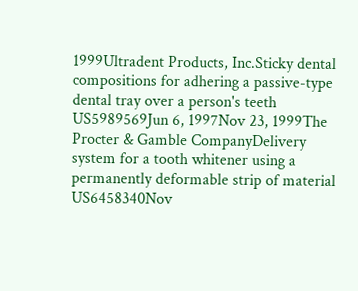1999Ultradent Products, Inc.Sticky dental compositions for adhering a passive-type dental tray over a person's teeth
US5989569Jun 6, 1997Nov 23, 1999The Procter & Gamble CompanyDelivery system for a tooth whitener using a permanently deformable strip of material
US6458340Nov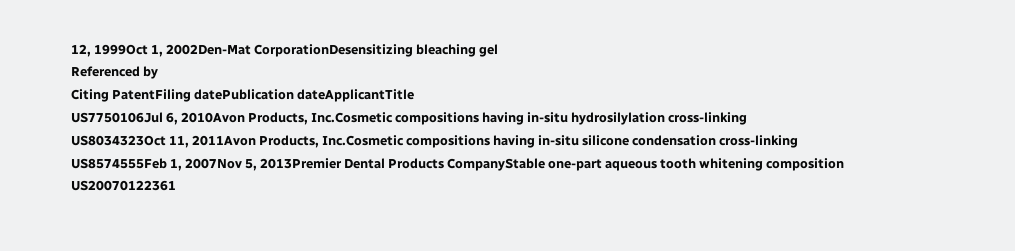12, 1999Oct 1, 2002Den-Mat CorporationDesensitizing bleaching gel
Referenced by
Citing PatentFiling datePublication dateApplicantTitle
US7750106Jul 6, 2010Avon Products, Inc.Cosmetic compositions having in-situ hydrosilylation cross-linking
US8034323Oct 11, 2011Avon Products, Inc.Cosmetic compositions having in-situ silicone condensation cross-linking
US8574555Feb 1, 2007Nov 5, 2013Premier Dental Products CompanyStable one-part aqueous tooth whitening composition
US20070122361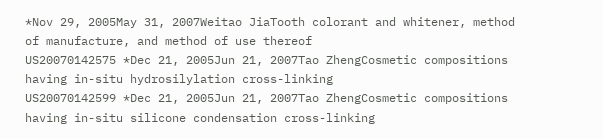*Nov 29, 2005May 31, 2007Weitao JiaTooth colorant and whitener, method of manufacture, and method of use thereof
US20070142575 *Dec 21, 2005Jun 21, 2007Tao ZhengCosmetic compositions having in-situ hydrosilylation cross-linking
US20070142599 *Dec 21, 2005Jun 21, 2007Tao ZhengCosmetic compositions having in-situ silicone condensation cross-linking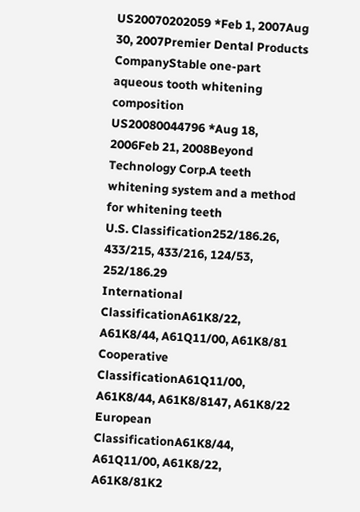US20070202059 *Feb 1, 2007Aug 30, 2007Premier Dental Products CompanyStable one-part aqueous tooth whitening composition
US20080044796 *Aug 18, 2006Feb 21, 2008Beyond Technology Corp.A teeth whitening system and a method for whitening teeth
U.S. Classification252/186.26, 433/215, 433/216, 124/53, 252/186.29
International ClassificationA61K8/22, A61K8/44, A61Q11/00, A61K8/81
Cooperative ClassificationA61Q11/00, A61K8/44, A61K8/8147, A61K8/22
European ClassificationA61K8/44, A61Q11/00, A61K8/22, A61K8/81K2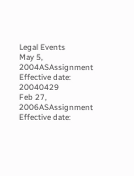Legal Events
May 5, 2004ASAssignment
Effective date: 20040429
Feb 27, 2006ASAssignment
Effective date: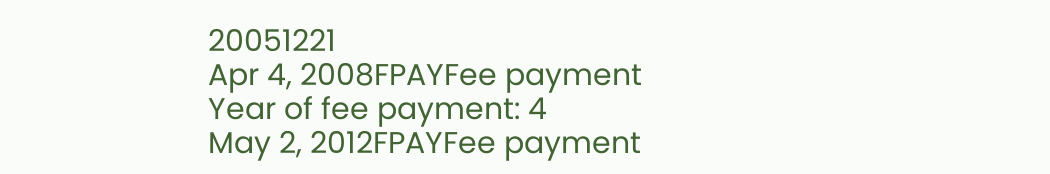20051221
Apr 4, 2008FPAYFee payment
Year of fee payment: 4
May 2, 2012FPAYFee payment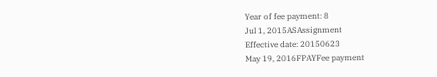Year of fee payment: 8
Jul 1, 2015ASAssignment
Effective date: 20150623
May 19, 2016FPAYFee payment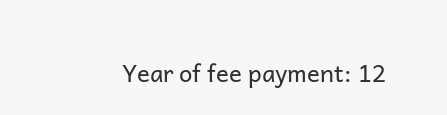Year of fee payment: 12